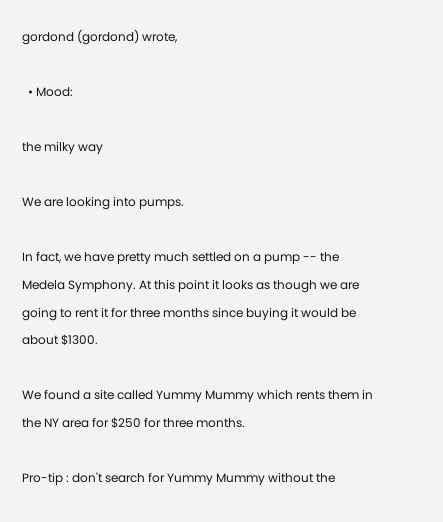gordond (gordond) wrote,

  • Mood:

the milky way

We are looking into pumps.

In fact, we have pretty much settled on a pump -- the Medela Symphony. At this point it looks as though we are going to rent it for three months since buying it would be about $1300.

We found a site called Yummy Mummy which rents them in the NY area for $250 for three months.

Pro-tip : don't search for Yummy Mummy without the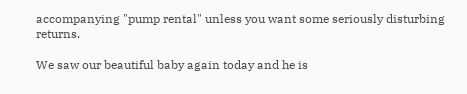accompanying "pump rental" unless you want some seriously disturbing returns.

We saw our beautiful baby again today and he is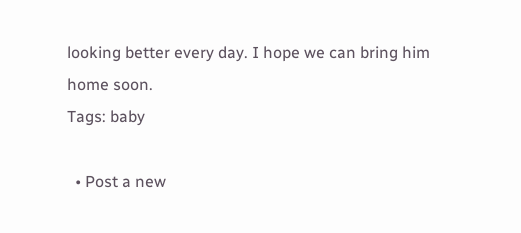looking better every day. I hope we can bring him home soon.
Tags: baby

  • Post a new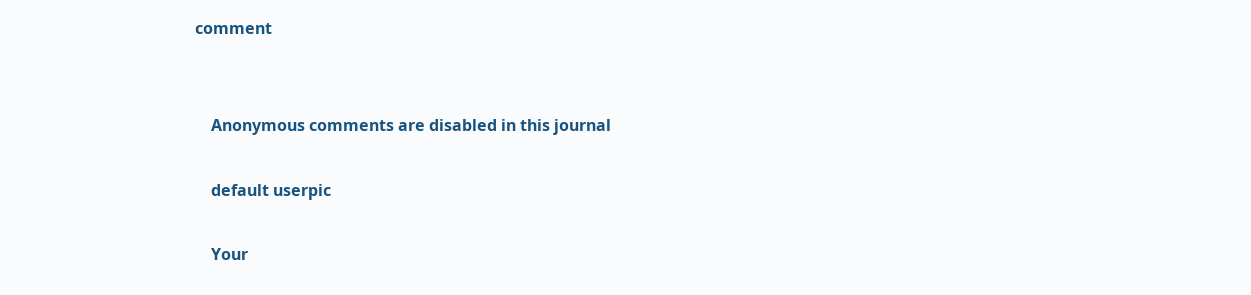comment


    Anonymous comments are disabled in this journal

    default userpic

    Your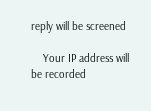reply will be screened

    Your IP address will be recorded